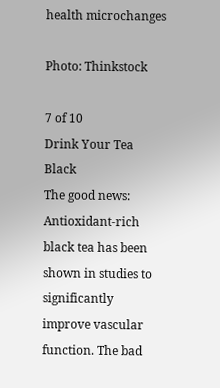health microchanges

Photo: Thinkstock

7 of 10
Drink Your Tea Black
The good news: Antioxidant-rich black tea has been shown in studies to significantly improve vascular function. The bad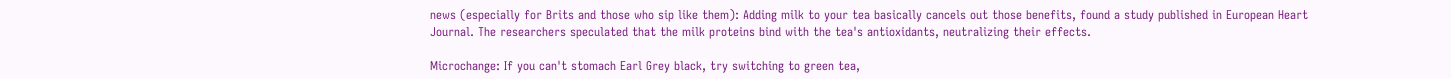news (especially for Brits and those who sip like them): Adding milk to your tea basically cancels out those benefits, found a study published in European Heart Journal. The researchers speculated that the milk proteins bind with the tea's antioxidants, neutralizing their effects.

Microchange: If you can't stomach Earl Grey black, try switching to green tea,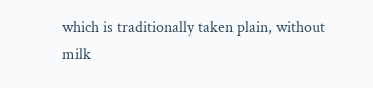which is traditionally taken plain, without milk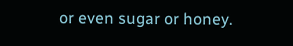or even sugar or honey.